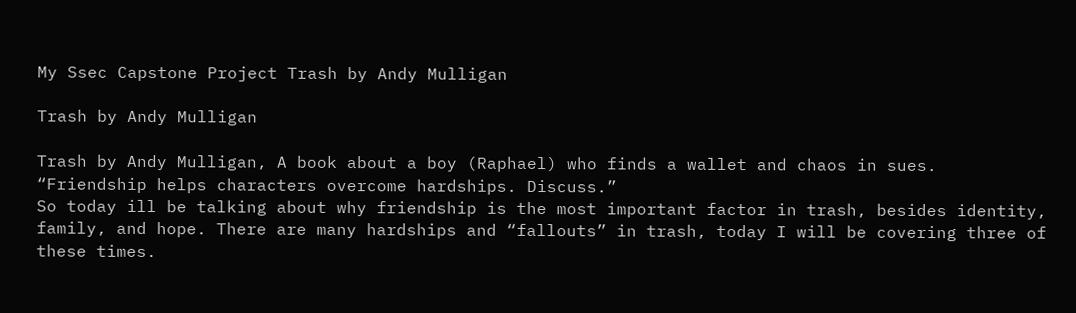My Ssec Capstone Project Trash by Andy Mulligan

Trash by Andy Mulligan

Trash by Andy Mulligan, A book about a boy (Raphael) who finds a wallet and chaos in sues.
“Friendship helps characters overcome hardships. Discuss.”
So today ill be talking about why friendship is the most important factor in trash, besides identity, family, and hope. There are many hardships and “fallouts” in trash, today I will be covering three of these times.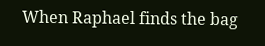When Raphael finds the bag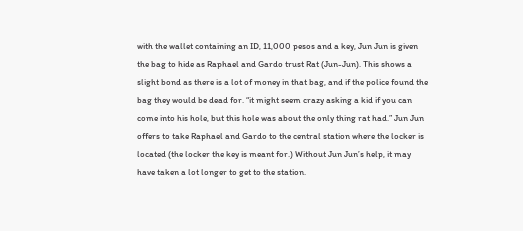with the wallet containing an ID, 11,000 pesos and a key, Jun Jun is given the bag to hide as Raphael and Gardo trust Rat (Jun-Jun). This shows a slight bond as there is a lot of money in that bag, and if the police found the bag they would be dead for. “it might seem crazy asking a kid if you can come into his hole, but this hole was about the only thing rat had.” Jun Jun offers to take Raphael and Gardo to the central station where the locker is located (the locker the key is meant for.) Without Jun Jun’s help, it may have taken a lot longer to get to the station.